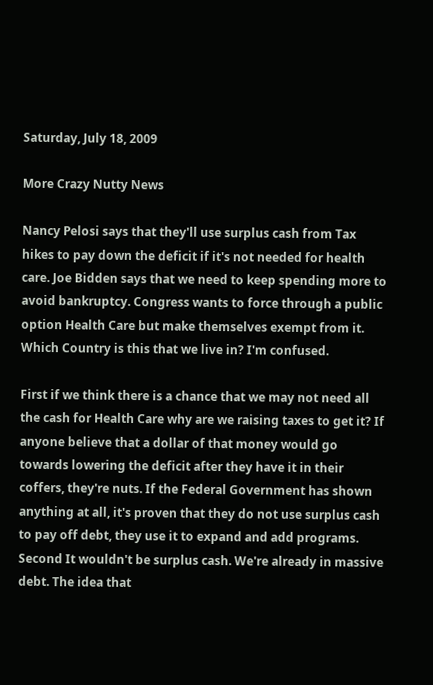Saturday, July 18, 2009

More Crazy Nutty News

Nancy Pelosi says that they'll use surplus cash from Tax hikes to pay down the deficit if it's not needed for health care. Joe Bidden says that we need to keep spending more to avoid bankruptcy. Congress wants to force through a public option Health Care but make themselves exempt from it. Which Country is this that we live in? I'm confused.

First if we think there is a chance that we may not need all the cash for Health Care why are we raising taxes to get it? If anyone believe that a dollar of that money would go towards lowering the deficit after they have it in their coffers, they're nuts. If the Federal Government has shown anything at all, it's proven that they do not use surplus cash to pay off debt, they use it to expand and add programs. Second It wouldn't be surplus cash. We're already in massive debt. The idea that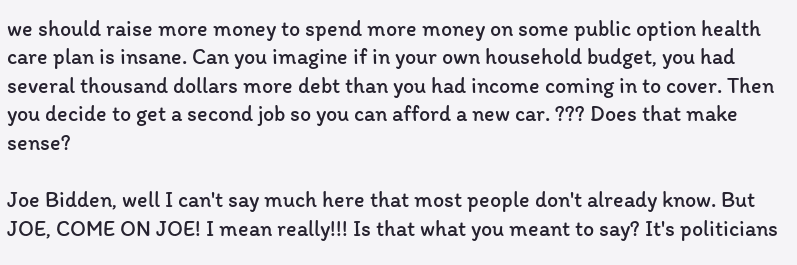we should raise more money to spend more money on some public option health care plan is insane. Can you imagine if in your own household budget, you had several thousand dollars more debt than you had income coming in to cover. Then you decide to get a second job so you can afford a new car. ??? Does that make sense?

Joe Bidden, well I can't say much here that most people don't already know. But JOE, COME ON JOE! I mean really!!! Is that what you meant to say? It's politicians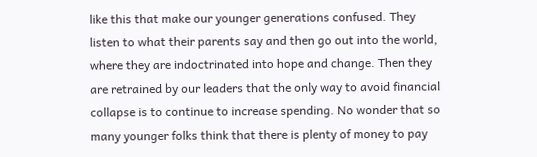like this that make our younger generations confused. They listen to what their parents say and then go out into the world, where they are indoctrinated into hope and change. Then they are retrained by our leaders that the only way to avoid financial collapse is to continue to increase spending. No wonder that so many younger folks think that there is plenty of money to pay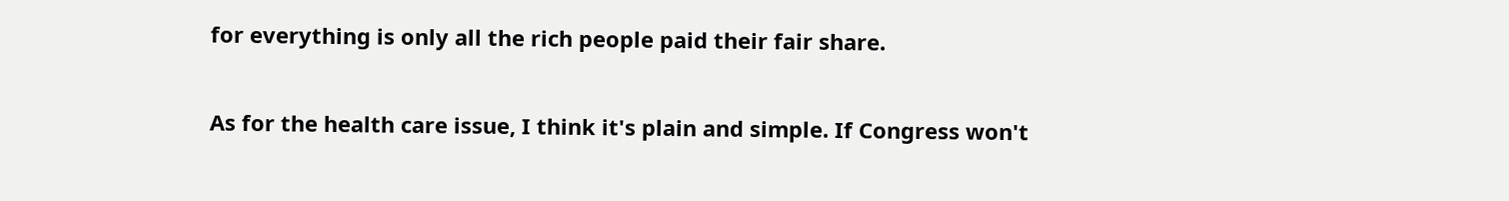for everything is only all the rich people paid their fair share.

As for the health care issue, I think it's plain and simple. If Congress won't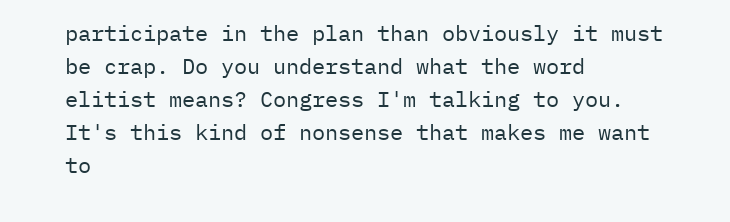participate in the plan than obviously it must be crap. Do you understand what the word elitist means? Congress I'm talking to you. It's this kind of nonsense that makes me want to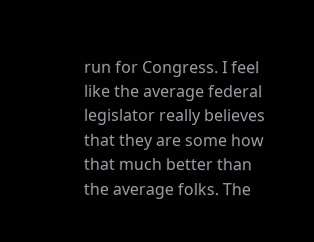run for Congress. I feel like the average federal legislator really believes that they are some how that much better than the average folks. The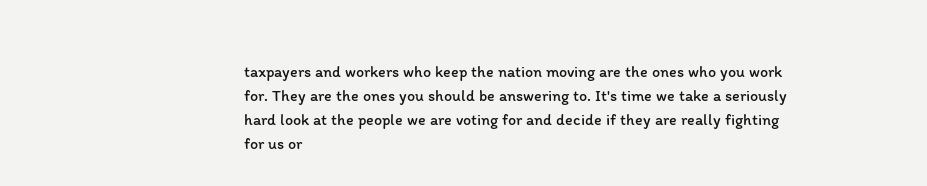taxpayers and workers who keep the nation moving are the ones who you work for. They are the ones you should be answering to. It's time we take a seriously hard look at the people we are voting for and decide if they are really fighting for us or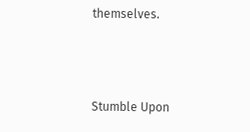themselves.



Stumble Upon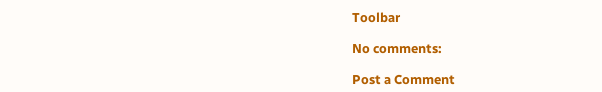Toolbar

No comments:

Post a Comment